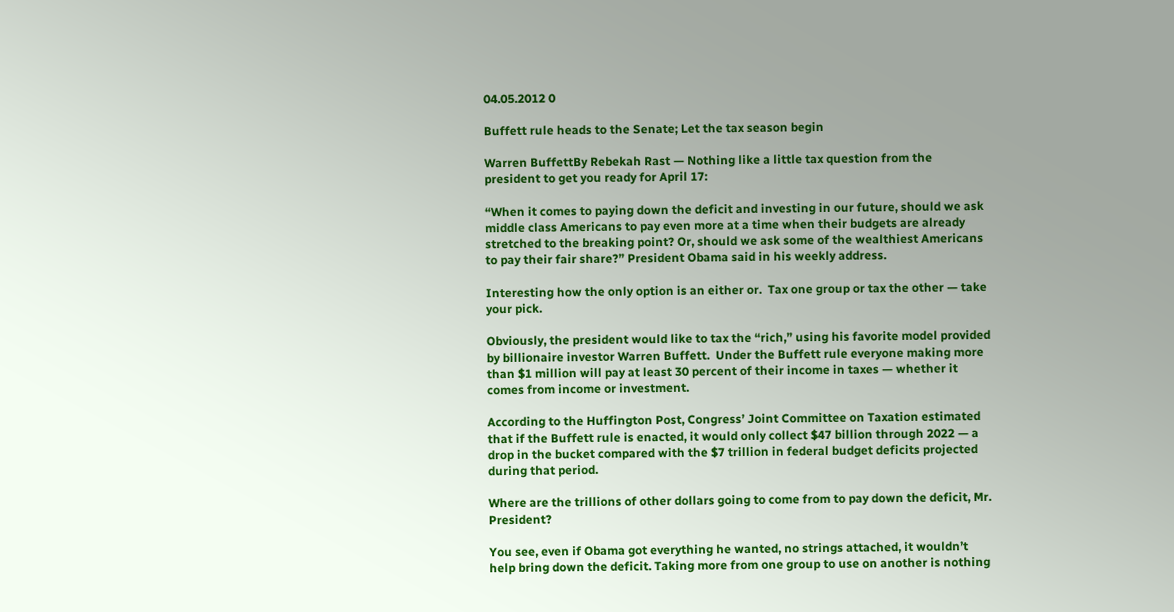04.05.2012 0

Buffett rule heads to the Senate; Let the tax season begin

Warren BuffettBy Rebekah Rast — Nothing like a little tax question from the president to get you ready for April 17:

“When it comes to paying down the deficit and investing in our future, should we ask middle class Americans to pay even more at a time when their budgets are already stretched to the breaking point? Or, should we ask some of the wealthiest Americans to pay their fair share?” President Obama said in his weekly address.

Interesting how the only option is an either or.  Tax one group or tax the other — take your pick.

Obviously, the president would like to tax the “rich,” using his favorite model provided by billionaire investor Warren Buffett.  Under the Buffett rule everyone making more than $1 million will pay at least 30 percent of their income in taxes — whether it comes from income or investment.

According to the Huffington Post, Congress’ Joint Committee on Taxation estimated that if the Buffett rule is enacted, it would only collect $47 billion through 2022 — a drop in the bucket compared with the $7 trillion in federal budget deficits projected during that period.

Where are the trillions of other dollars going to come from to pay down the deficit, Mr. President?

You see, even if Obama got everything he wanted, no strings attached, it wouldn’t help bring down the deficit. Taking more from one group to use on another is nothing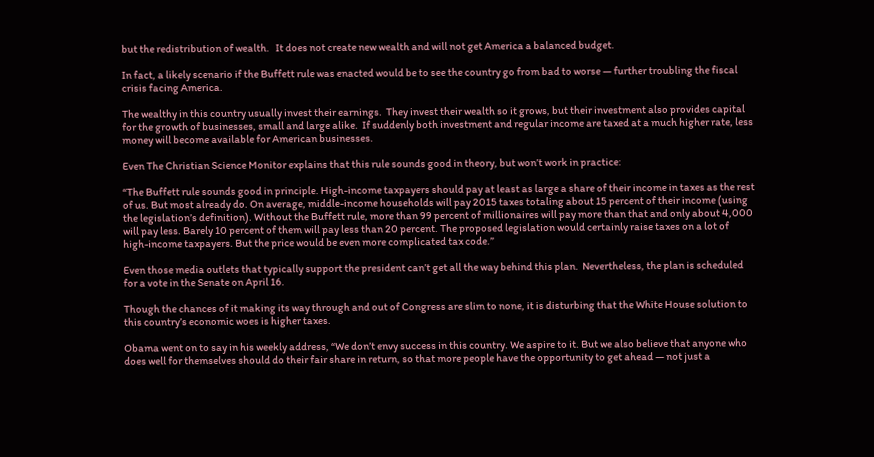but the redistribution of wealth.   It does not create new wealth and will not get America a balanced budget.

In fact, a likely scenario if the Buffett rule was enacted would be to see the country go from bad to worse — further troubling the fiscal crisis facing America.

The wealthy in this country usually invest their earnings.  They invest their wealth so it grows, but their investment also provides capital for the growth of businesses, small and large alike.  If suddenly both investment and regular income are taxed at a much higher rate, less money will become available for American businesses.

Even The Christian Science Monitor explains that this rule sounds good in theory, but won’t work in practice:

“The Buffett rule sounds good in principle. High-income taxpayers should pay at least as large a share of their income in taxes as the rest of us. But most already do. On average, middle-income households will pay 2015 taxes totaling about 15 percent of their income (using the legislation’s definition). Without the Buffett rule, more than 99 percent of millionaires will pay more than that and only about 4,000 will pay less. Barely 10 percent of them will pay less than 20 percent. The proposed legislation would certainly raise taxes on a lot of high-income taxpayers. But the price would be even more complicated tax code.”

Even those media outlets that typically support the president can’t get all the way behind this plan.  Nevertheless, the plan is scheduled for a vote in the Senate on April 16.

Though the chances of it making its way through and out of Congress are slim to none, it is disturbing that the White House solution to this country’s economic woes is higher taxes.

Obama went on to say in his weekly address, “We don’t envy success in this country. We aspire to it. But we also believe that anyone who does well for themselves should do their fair share in return, so that more people have the opportunity to get ahead — not just a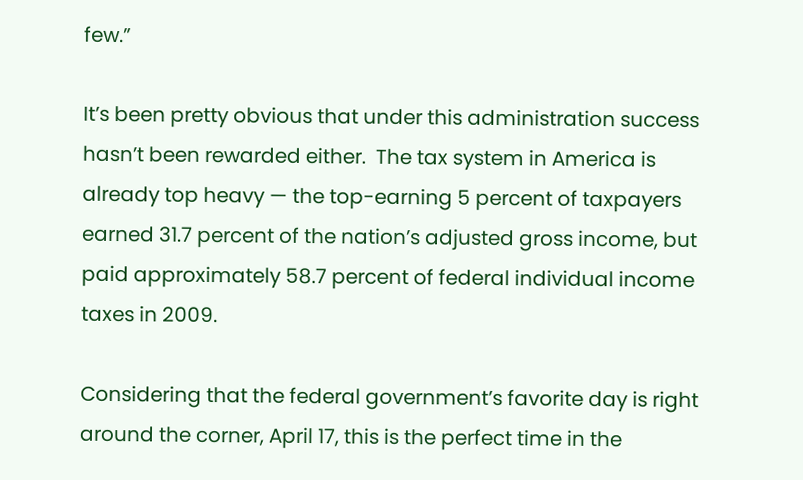few.”

It’s been pretty obvious that under this administration success hasn’t been rewarded either.  The tax system in America is already top heavy — the top-earning 5 percent of taxpayers earned 31.7 percent of the nation’s adjusted gross income, but paid approximately 58.7 percent of federal individual income taxes in 2009.

Considering that the federal government’s favorite day is right around the corner, April 17, this is the perfect time in the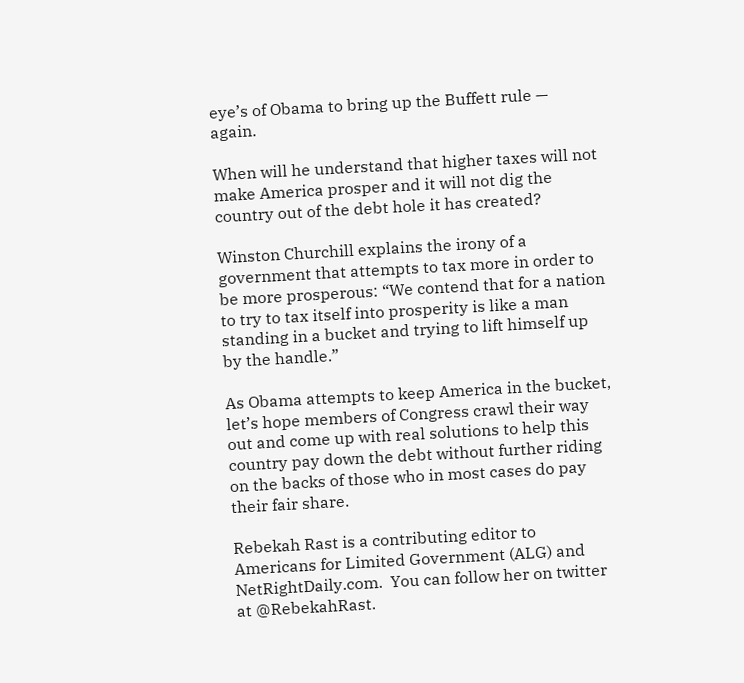eye’s of Obama to bring up the Buffett rule — again.

When will he understand that higher taxes will not make America prosper and it will not dig the country out of the debt hole it has created?

Winston Churchill explains the irony of a government that attempts to tax more in order to be more prosperous: “We contend that for a nation to try to tax itself into prosperity is like a man standing in a bucket and trying to lift himself up by the handle.”

As Obama attempts to keep America in the bucket, let’s hope members of Congress crawl their way out and come up with real solutions to help this country pay down the debt without further riding on the backs of those who in most cases do pay their fair share.

Rebekah Rast is a contributing editor to Americans for Limited Government (ALG) and NetRightDaily.com.  You can follow her on twitter at @RebekahRast.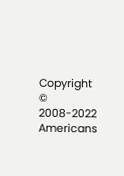Copyright © 2008-2022 Americans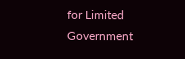for Limited Government